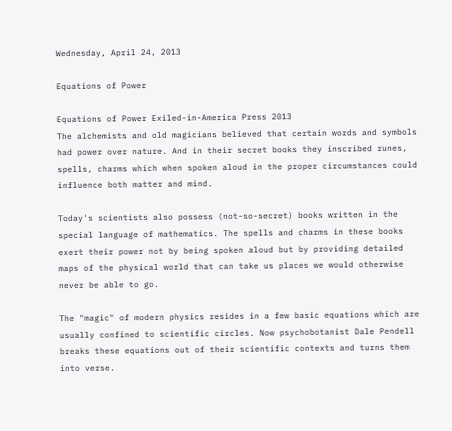Wednesday, April 24, 2013

Equations of Power

Equations of Power Exiled-in-America Press 2013
The alchemists and old magicians believed that certain words and symbols had power over nature. And in their secret books they inscribed runes, spells, charms which when spoken aloud in the proper circumstances could influence both matter and mind.

Today's scientists also possess (not-so-secret) books written in the special language of mathematics. The spells and charms in these books exert their power not by being spoken aloud but by providing detailed maps of the physical world that can take us places we would otherwise never be able to go.

The "magic" of modern physics resides in a few basic equations which are usually confined to scientific circles. Now psychobotanist Dale Pendell breaks these equations out of their scientific contexts and turns them into verse.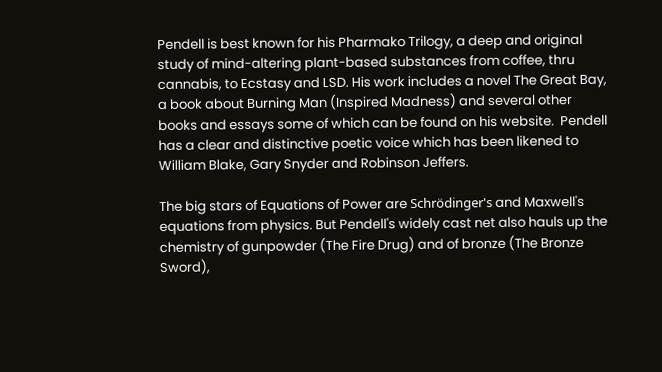Pendell is best known for his Pharmako Trilogy, a deep and original study of mind-altering plant-based substances from coffee, thru cannabis, to Ecstasy and LSD. His work includes a novel The Great Bay, a book about Burning Man (Inspired Madness) and several other books and essays some of which can be found on his website.  Pendell has a clear and distinctive poetic voice which has been likened to William Blake, Gary Snyder and Robinson Jeffers.

The big stars of Equations of Power are Schrödinger's and Maxwell's equations from physics. But Pendell's widely cast net also hauls up the chemistry of gunpowder (The Fire Drug) and of bronze (The Bronze Sword),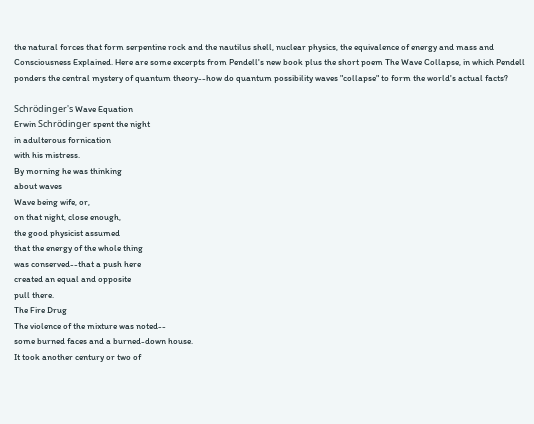the natural forces that form serpentine rock and the nautilus shell, nuclear physics, the equivalence of energy and mass and Consciousness Explained. Here are some excerpts from Pendell's new book plus the short poem The Wave Collapse, in which Pendell ponders the central mystery of quantum theory--how do quantum possibility waves "collapse" to form the world's actual facts?

Schrödinger's Wave Equation
Erwin Schrödinger spent the night
in adulterous fornication
with his mistress.
By morning he was thinking
about waves
Wave being wife, or,
on that night, close enough,
the good physicist assumed
that the energy of the whole thing
was conserved--that a push here
created an equal and opposite
pull there.
The Fire Drug
The violence of the mixture was noted--
some burned faces and a burned-down house.
It took another century or two of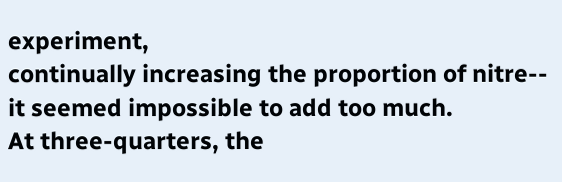experiment,
continually increasing the proportion of nitre--
it seemed impossible to add too much.
At three-quarters, the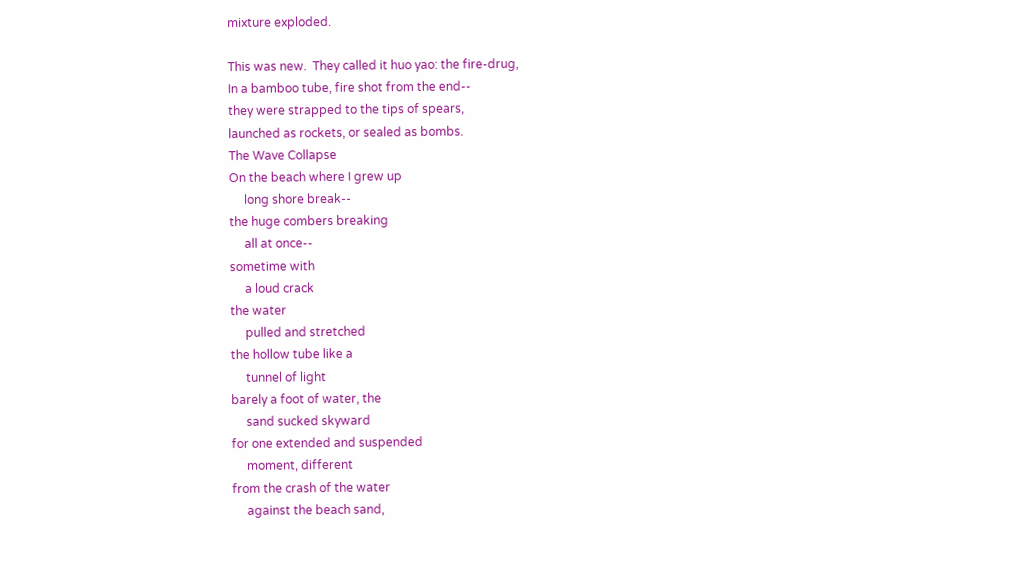mixture exploded.

This was new.  They called it huo yao: the fire-drug,
In a bamboo tube, fire shot from the end--
they were strapped to the tips of spears,
launched as rockets, or sealed as bombs.
The Wave Collapse
On the beach where I grew up
     long shore break--
the huge combers breaking
     all at once--
sometime with
     a loud crack
the water
     pulled and stretched
the hollow tube like a
     tunnel of light
barely a foot of water, the
     sand sucked skyward
for one extended and suspended
     moment, different
from the crash of the water
     against the beach sand,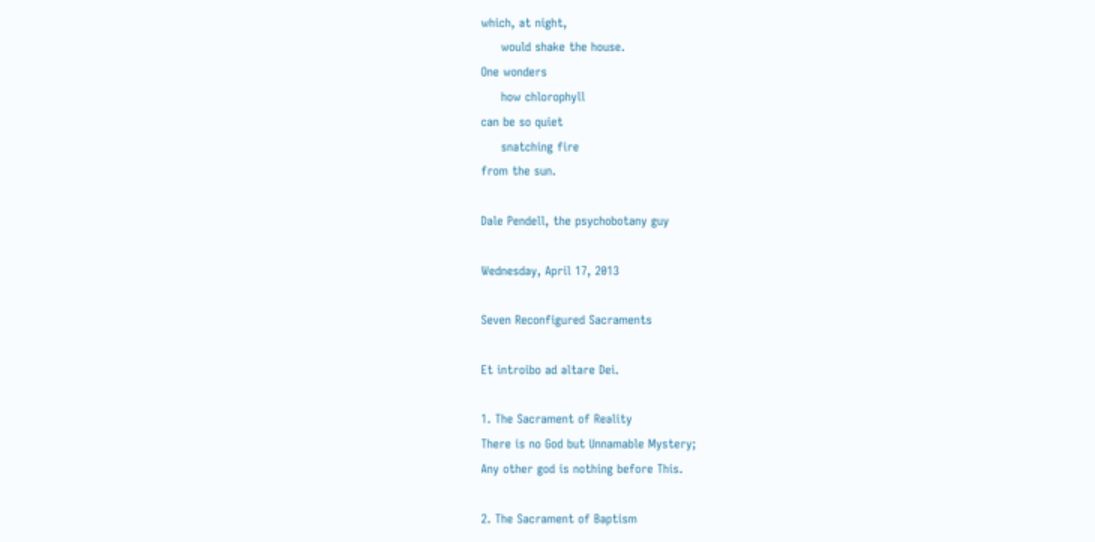which, at night,
     would shake the house.
One wonders
     how chlorophyll
can be so quiet
     snatching fire
from the sun.

Dale Pendell, the psychobotany guy

Wednesday, April 17, 2013

Seven Reconfigured Sacraments

Et introibo ad altare Dei.

1. The Sacrament of Reality
There is no God but Unnamable Mystery;
Any other god is nothing before This.

2. The Sacrament of Baptism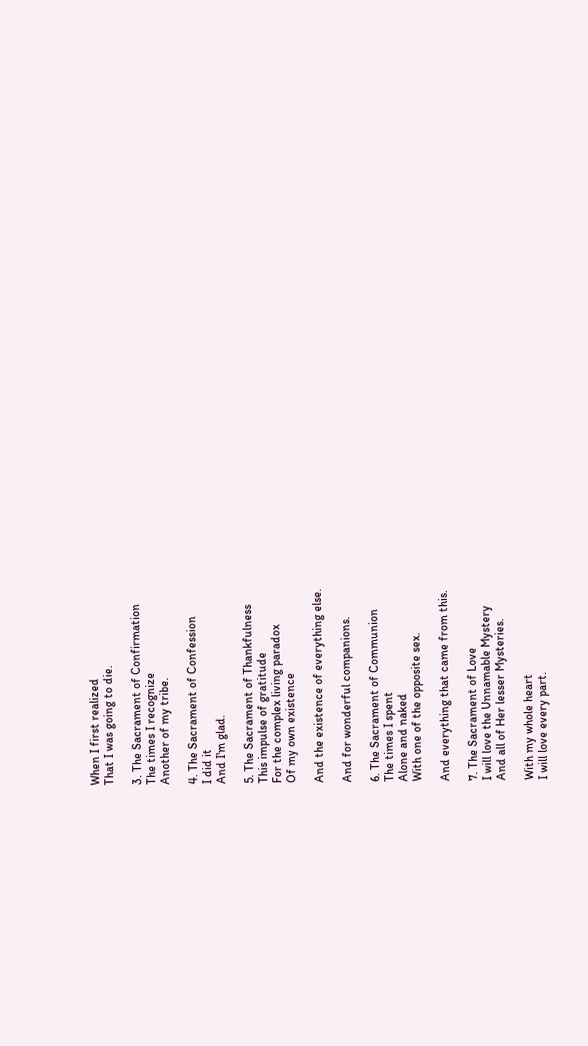When I first realized
That I was going to die.

3. The Sacrament of Confirmation
The times I recognize
Another of my tribe.

4. The Sacrament of Confession
I did it
And I'm glad.

5. The Sacrament of Thankfulness
This impulse of gratitude
For the complex living paradox
Of my own existence

And the existence of everything else.

And for wonderful companions.

6. The Sacrament of Communion
The times I spent
Alone and naked
With one of the opposite sex.

And everything that came from this.

7. The Sacrament of Love
I will love the Unnamable Mystery
And all of Her lesser Mysteries.

With my whole heart
I will love every part.